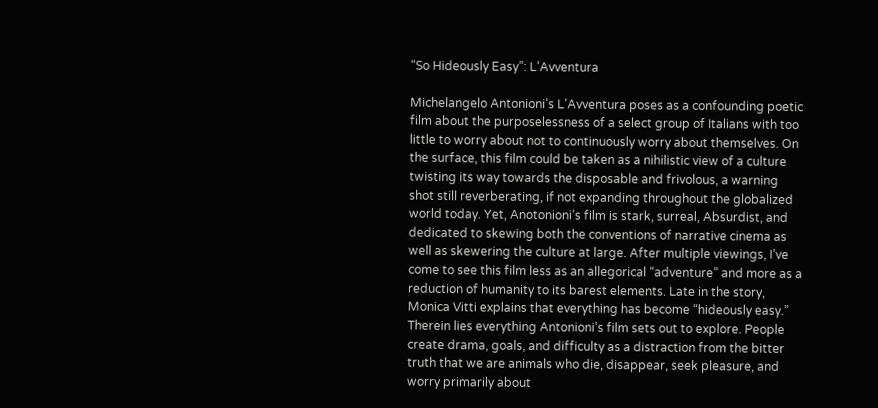“So Hideously Easy”: L’Avventura

Michelangelo Antonioni’s L’Avventura poses as a confounding poetic film about the purposelessness of a select group of Italians with too little to worry about not to continuously worry about themselves. On the surface, this film could be taken as a nihilistic view of a culture twisting its way towards the disposable and frivolous, a warning shot still reverberating, if not expanding throughout the globalized world today. Yet, Anotonioni’s film is stark, surreal, Absurdist, and dedicated to skewing both the conventions of narrative cinema as well as skewering the culture at large. After multiple viewings, I’ve come to see this film less as an allegorical “adventure” and more as a reduction of humanity to its barest elements. Late in the story, Monica Vitti explains that everything has become “hideously easy.” Therein lies everything Antonioni’s film sets out to explore. People create drama, goals, and difficulty as a distraction from the bitter truth that we are animals who die, disappear, seek pleasure, and worry primarily about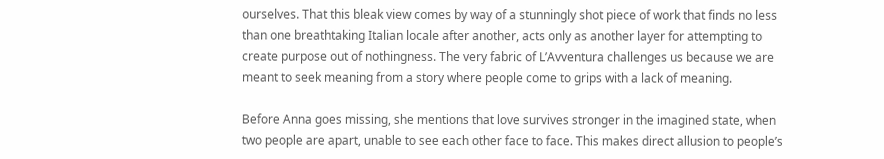ourselves. That this bleak view comes by way of a stunningly shot piece of work that finds no less than one breathtaking Italian locale after another, acts only as another layer for attempting to create purpose out of nothingness. The very fabric of L’Avventura challenges us because we are meant to seek meaning from a story where people come to grips with a lack of meaning.

Before Anna goes missing, she mentions that love survives stronger in the imagined state, when two people are apart, unable to see each other face to face. This makes direct allusion to people’s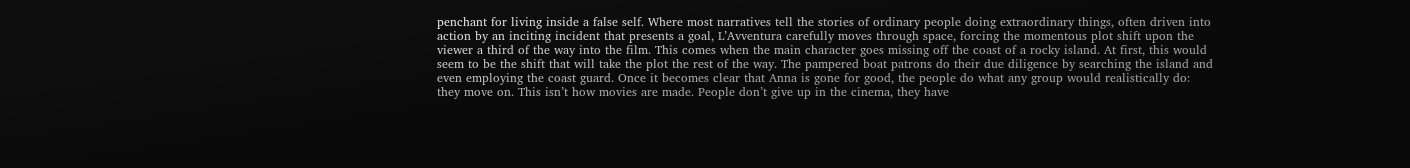penchant for living inside a false self. Where most narratives tell the stories of ordinary people doing extraordinary things, often driven into action by an inciting incident that presents a goal, L’Avventura carefully moves through space, forcing the momentous plot shift upon the viewer a third of the way into the film. This comes when the main character goes missing off the coast of a rocky island. At first, this would seem to be the shift that will take the plot the rest of the way. The pampered boat patrons do their due diligence by searching the island and even employing the coast guard. Once it becomes clear that Anna is gone for good, the people do what any group would realistically do: they move on. This isn’t how movies are made. People don’t give up in the cinema, they have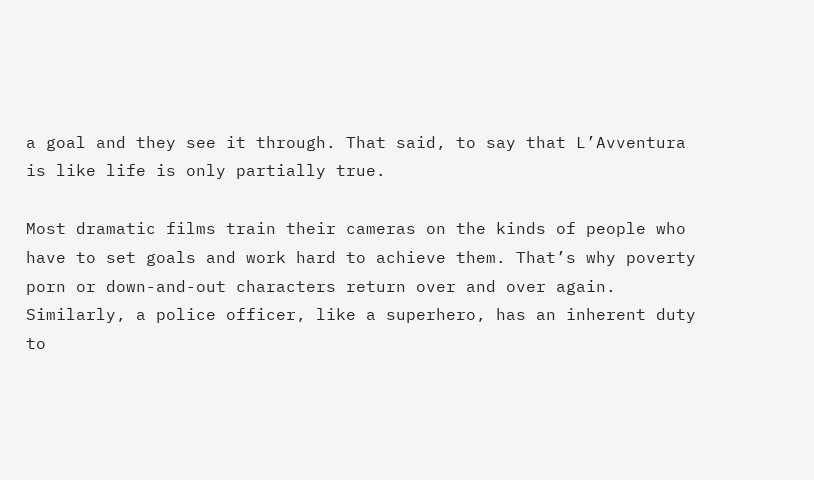a goal and they see it through. That said, to say that L’Avventura is like life is only partially true.

Most dramatic films train their cameras on the kinds of people who have to set goals and work hard to achieve them. That’s why poverty porn or down-and-out characters return over and over again. Similarly, a police officer, like a superhero, has an inherent duty to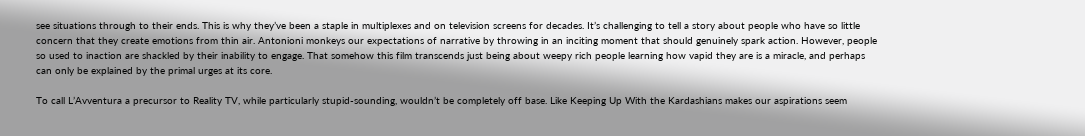see situations through to their ends. This is why they’ve been a staple in multiplexes and on television screens for decades. It’s challenging to tell a story about people who have so little concern that they create emotions from thin air. Antonioni monkeys our expectations of narrative by throwing in an inciting moment that should genuinely spark action. However, people so used to inaction are shackled by their inability to engage. That somehow this film transcends just being about weepy rich people learning how vapid they are is a miracle, and perhaps can only be explained by the primal urges at its core.

To call L’Avventura a precursor to Reality TV, while particularly stupid-sounding, wouldn’t be completely off base. Like Keeping Up With the Kardashians makes our aspirations seem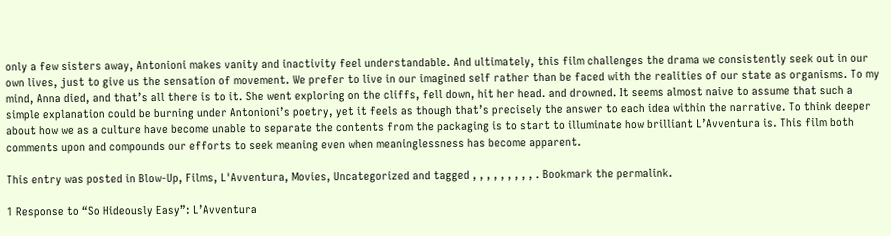only a few sisters away, Antonioni makes vanity and inactivity feel understandable. And ultimately, this film challenges the drama we consistently seek out in our own lives, just to give us the sensation of movement. We prefer to live in our imagined self rather than be faced with the realities of our state as organisms. To my mind, Anna died, and that’s all there is to it. She went exploring on the cliffs, fell down, hit her head. and drowned. It seems almost naive to assume that such a simple explanation could be burning under Antonioni’s poetry, yet it feels as though that’s precisely the answer to each idea within the narrative. To think deeper about how we as a culture have become unable to separate the contents from the packaging is to start to illuminate how brilliant L’Avventura is. This film both comments upon and compounds our efforts to seek meaning even when meaninglessness has become apparent.

This entry was posted in Blow-Up, Films, L'Avventura, Movies, Uncategorized and tagged , , , , , , , , , . Bookmark the permalink.

1 Response to “So Hideously Easy”: L’Avventura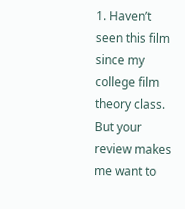1. Haven’t seen this film since my college film theory class. But your review makes me want to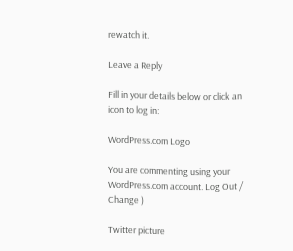rewatch it.

Leave a Reply

Fill in your details below or click an icon to log in:

WordPress.com Logo

You are commenting using your WordPress.com account. Log Out /  Change )

Twitter picture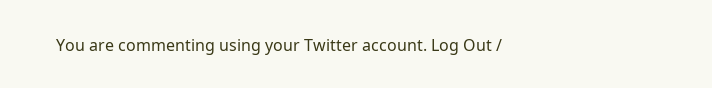You are commenting using your Twitter account. Log Out /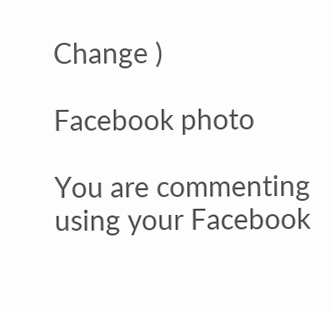Change )

Facebook photo

You are commenting using your Facebook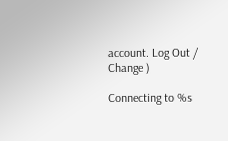account. Log Out /  Change )

Connecting to %s